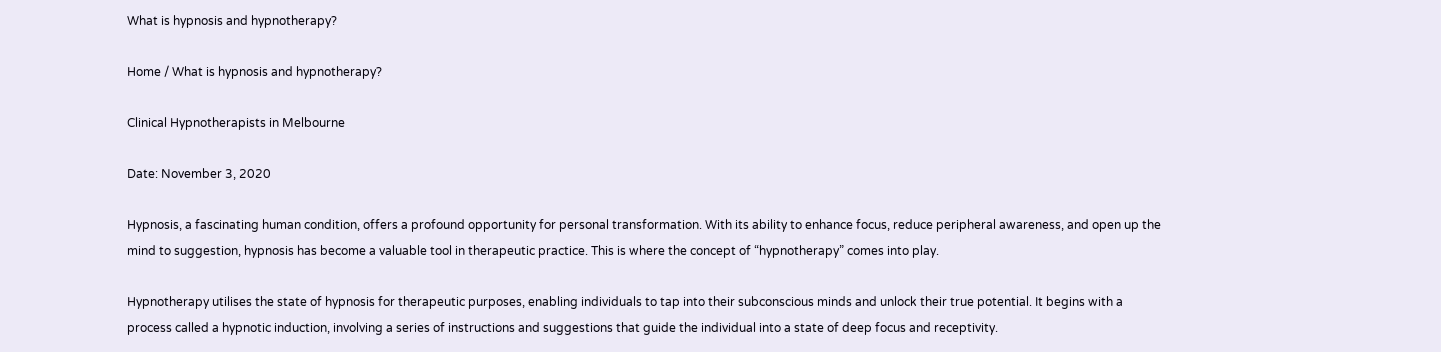What is hypnosis and hypnotherapy?

Home / What is hypnosis and hypnotherapy?

Clinical Hypnotherapists in Melbourne

Date: November 3, 2020

Hypnosis, a fascinating human condition, offers a profound opportunity for personal transformation. With its ability to enhance focus, reduce peripheral awareness, and open up the mind to suggestion, hypnosis has become a valuable tool in therapeutic practice. This is where the concept of “hypnotherapy” comes into play.

Hypnotherapy utilises the state of hypnosis for therapeutic purposes, enabling individuals to tap into their subconscious minds and unlock their true potential. It begins with a process called a hypnotic induction, involving a series of instructions and suggestions that guide the individual into a state of deep focus and receptivity.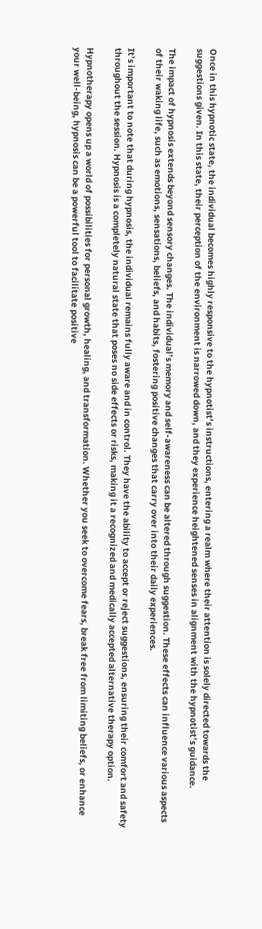Once in this hypnotic state, the individual becomes highly responsive to the hypnotist’s instructions, entering a realm where their attention is solely directed towards the suggestions given. In this state, their perception of the environment is narrowed down, and they experience heightened senses in alignment with the hypnotist’s guidance.

The impact of hypnosis extends beyond sensory changes. The individual’s memory and self-awareness can be altered through suggestion. These effects can influence various aspects of their waking life, such as emotions, sensations, beliefs, and habits, fostering positive changes that carry over into their daily experiences.

It’s important to note that during hypnosis, the individual remains fully aware and in control. They have the ability to accept or reject suggestions, ensuring their comfort and safety throughout the session. Hypnosis is a completely natural state that poses no side effects or risks, making it a recognized and medically accepted alternative therapy option.

Hypnotherapy opens up a world of possibilities for personal growth, healing, and transformation. Whether you seek to overcome fears, break free from limiting beliefs, or enhance your well-being, hypnosis can be a powerful tool to facilitate positive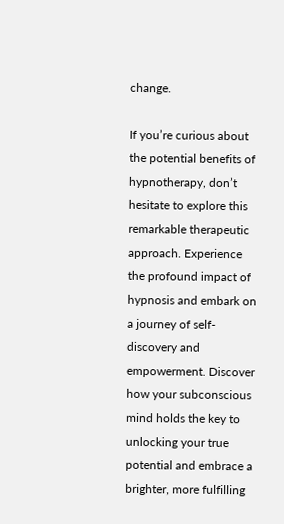change.

If you’re curious about the potential benefits of hypnotherapy, don’t hesitate to explore this remarkable therapeutic approach. Experience the profound impact of hypnosis and embark on a journey of self-discovery and empowerment. Discover how your subconscious mind holds the key to unlocking your true potential and embrace a brighter, more fulfilling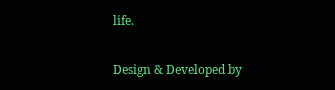life.

Design & Developed by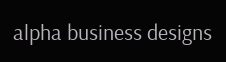alpha business designs